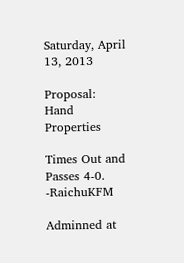Saturday, April 13, 2013

Proposal: Hand Properties

Times Out and Passes 4-0. -RaichuKFM

Adminned at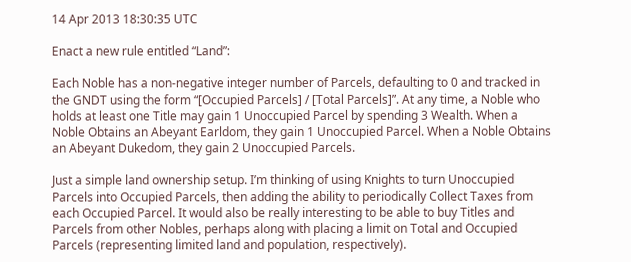14 Apr 2013 18:30:35 UTC

Enact a new rule entitled “Land”:

Each Noble has a non-negative integer number of Parcels, defaulting to 0 and tracked in the GNDT using the form “[Occupied Parcels] / [Total Parcels]”. At any time, a Noble who holds at least one Title may gain 1 Unoccupied Parcel by spending 3 Wealth. When a Noble Obtains an Abeyant Earldom, they gain 1 Unoccupied Parcel. When a Noble Obtains an Abeyant Dukedom, they gain 2 Unoccupied Parcels.

Just a simple land ownership setup. I’m thinking of using Knights to turn Unoccupied Parcels into Occupied Parcels, then adding the ability to periodically Collect Taxes from each Occupied Parcel. It would also be really interesting to be able to buy Titles and Parcels from other Nobles, perhaps along with placing a limit on Total and Occupied Parcels (representing limited land and population, respectively).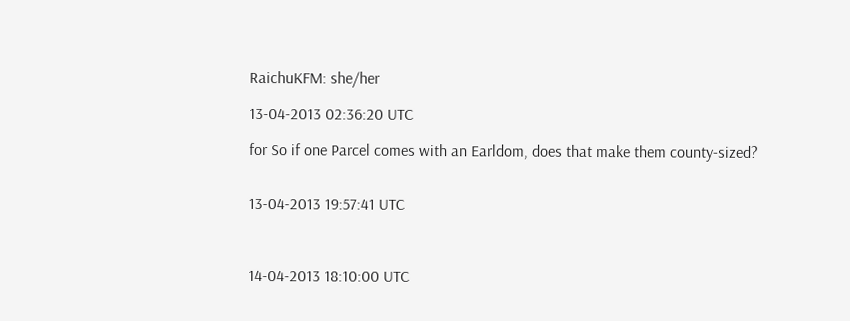RaichuKFM: she/her

13-04-2013 02:36:20 UTC

for So if one Parcel comes with an Earldom, does that make them county-sized?


13-04-2013 19:57:41 UTC



14-04-2013 18:10:00 UTC